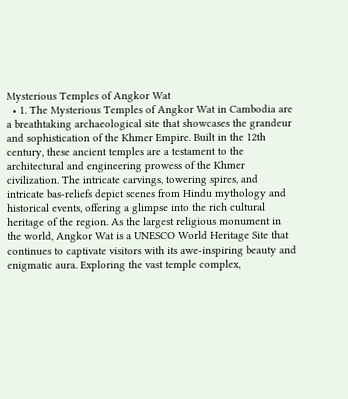Mysterious Temples of Angkor Wat
  • 1. The Mysterious Temples of Angkor Wat in Cambodia are a breathtaking archaeological site that showcases the grandeur and sophistication of the Khmer Empire. Built in the 12th century, these ancient temples are a testament to the architectural and engineering prowess of the Khmer civilization. The intricate carvings, towering spires, and intricate bas-reliefs depict scenes from Hindu mythology and historical events, offering a glimpse into the rich cultural heritage of the region. As the largest religious monument in the world, Angkor Wat is a UNESCO World Heritage Site that continues to captivate visitors with its awe-inspiring beauty and enigmatic aura. Exploring the vast temple complex,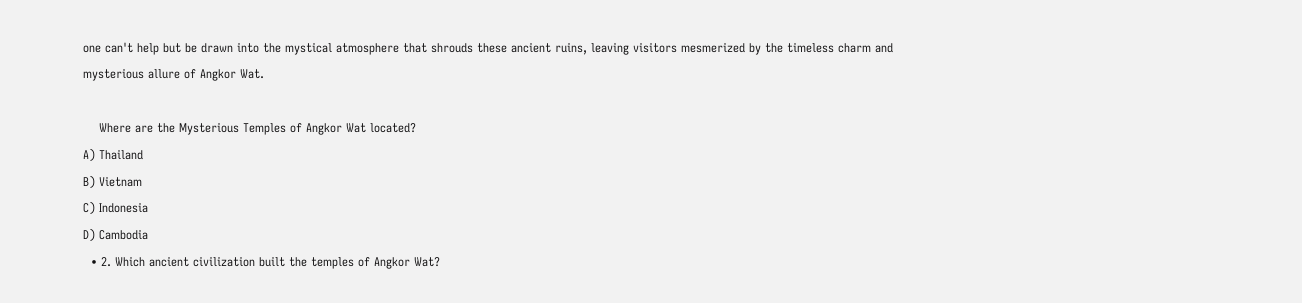one can't help but be drawn into the mystical atmosphere that shrouds these ancient ruins, leaving visitors mesmerized by the timeless charm and mysterious allure of Angkor Wat.

    Where are the Mysterious Temples of Angkor Wat located?
A) Thailand
B) Vietnam
C) Indonesia
D) Cambodia
  • 2. Which ancient civilization built the temples of Angkor Wat?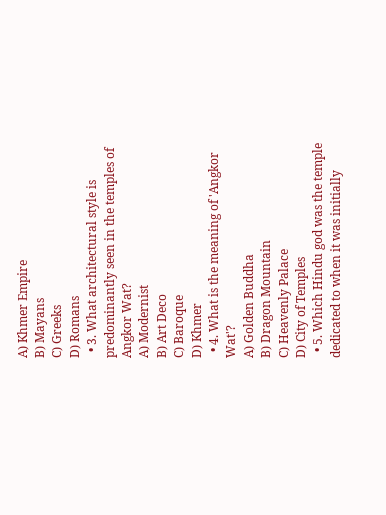A) Khmer Empire
B) Mayans
C) Greeks
D) Romans
  • 3. What architectural style is predominantly seen in the temples of Angkor Wat?
A) Modernist
B) Art Deco
C) Baroque
D) Khmer
  • 4. What is the meaning of 'Angkor Wat'?
A) Golden Buddha
B) Dragon Mountain
C) Heavenly Palace
D) City of Temples
  • 5. Which Hindu god was the temple dedicated to when it was initially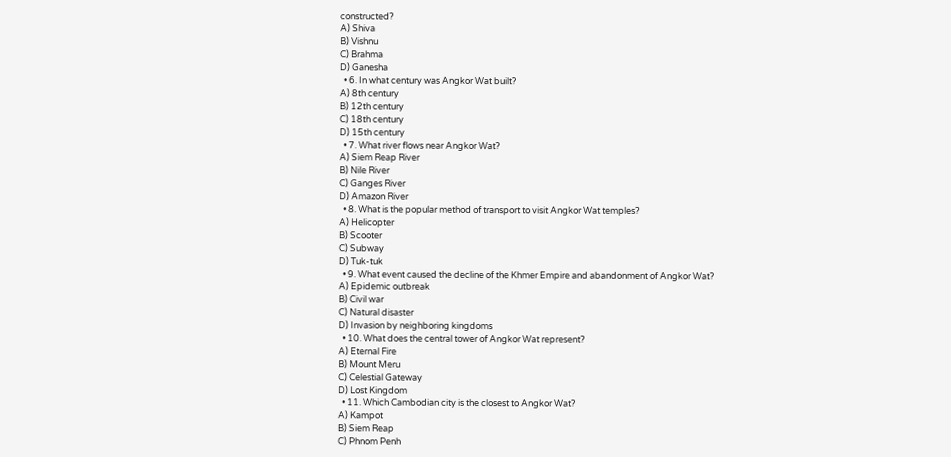constructed?
A) Shiva
B) Vishnu
C) Brahma
D) Ganesha
  • 6. In what century was Angkor Wat built?
A) 8th century
B) 12th century
C) 18th century
D) 15th century
  • 7. What river flows near Angkor Wat?
A) Siem Reap River
B) Nile River
C) Ganges River
D) Amazon River
  • 8. What is the popular method of transport to visit Angkor Wat temples?
A) Helicopter
B) Scooter
C) Subway
D) Tuk-tuk
  • 9. What event caused the decline of the Khmer Empire and abandonment of Angkor Wat?
A) Epidemic outbreak
B) Civil war
C) Natural disaster
D) Invasion by neighboring kingdoms
  • 10. What does the central tower of Angkor Wat represent?
A) Eternal Fire
B) Mount Meru
C) Celestial Gateway
D) Lost Kingdom
  • 11. Which Cambodian city is the closest to Angkor Wat?
A) Kampot
B) Siem Reap
C) Phnom Penh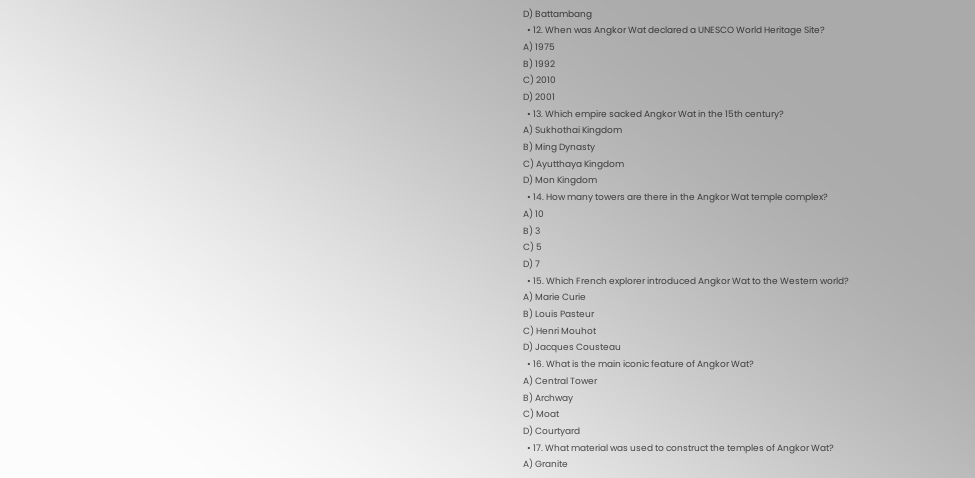D) Battambang
  • 12. When was Angkor Wat declared a UNESCO World Heritage Site?
A) 1975
B) 1992
C) 2010
D) 2001
  • 13. Which empire sacked Angkor Wat in the 15th century?
A) Sukhothai Kingdom
B) Ming Dynasty
C) Ayutthaya Kingdom
D) Mon Kingdom
  • 14. How many towers are there in the Angkor Wat temple complex?
A) 10
B) 3
C) 5
D) 7
  • 15. Which French explorer introduced Angkor Wat to the Western world?
A) Marie Curie
B) Louis Pasteur
C) Henri Mouhot
D) Jacques Cousteau
  • 16. What is the main iconic feature of Angkor Wat?
A) Central Tower
B) Archway
C) Moat
D) Courtyard
  • 17. What material was used to construct the temples of Angkor Wat?
A) Granite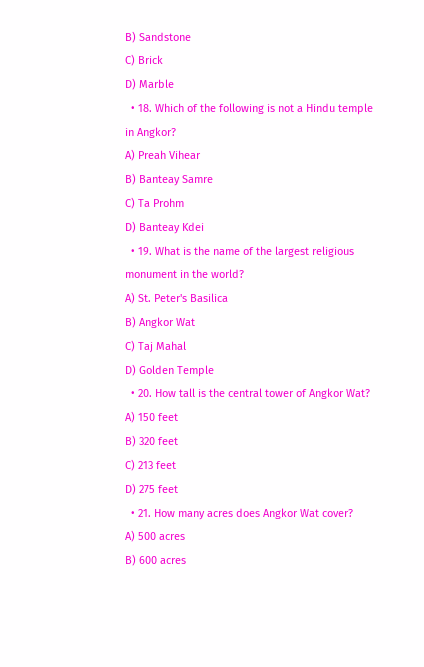B) Sandstone
C) Brick
D) Marble
  • 18. Which of the following is not a Hindu temple in Angkor?
A) Preah Vihear
B) Banteay Samre
C) Ta Prohm
D) Banteay Kdei
  • 19. What is the name of the largest religious monument in the world?
A) St. Peter's Basilica
B) Angkor Wat
C) Taj Mahal
D) Golden Temple
  • 20. How tall is the central tower of Angkor Wat?
A) 150 feet
B) 320 feet
C) 213 feet
D) 275 feet
  • 21. How many acres does Angkor Wat cover?
A) 500 acres
B) 600 acres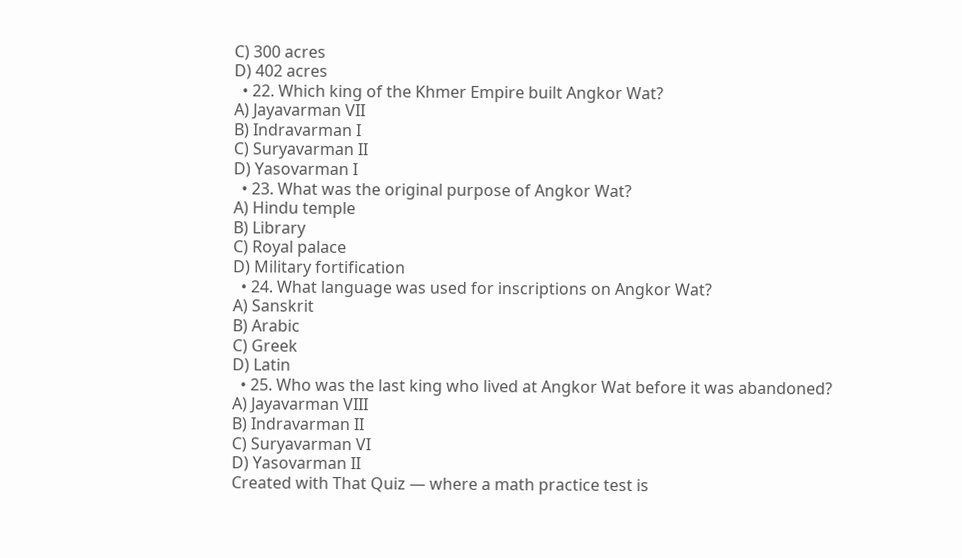C) 300 acres
D) 402 acres
  • 22. Which king of the Khmer Empire built Angkor Wat?
A) Jayavarman VII
B) Indravarman I
C) Suryavarman II
D) Yasovarman I
  • 23. What was the original purpose of Angkor Wat?
A) Hindu temple
B) Library
C) Royal palace
D) Military fortification
  • 24. What language was used for inscriptions on Angkor Wat?
A) Sanskrit
B) Arabic
C) Greek
D) Latin
  • 25. Who was the last king who lived at Angkor Wat before it was abandoned?
A) Jayavarman VIII
B) Indravarman II
C) Suryavarman VI
D) Yasovarman II
Created with That Quiz — where a math practice test is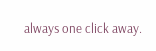always one click away.